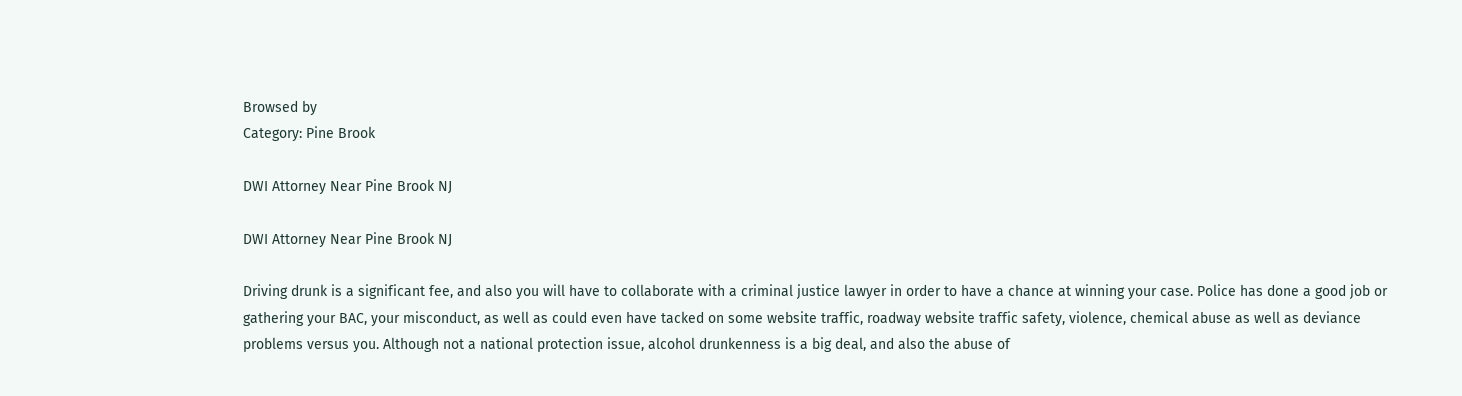Browsed by
Category: Pine Brook

DWI Attorney Near Pine Brook NJ

DWI Attorney Near Pine Brook NJ

Driving drunk is a significant fee, and also you will have to collaborate with a criminal justice lawyer in order to have a chance at winning your case. Police has done a good job or gathering your BAC, your misconduct, as well as could even have tacked on some website traffic, roadway website traffic safety, violence, chemical abuse as well as deviance problems versus you. Although not a national protection issue, alcohol drunkenness is a big deal, and also the abuse of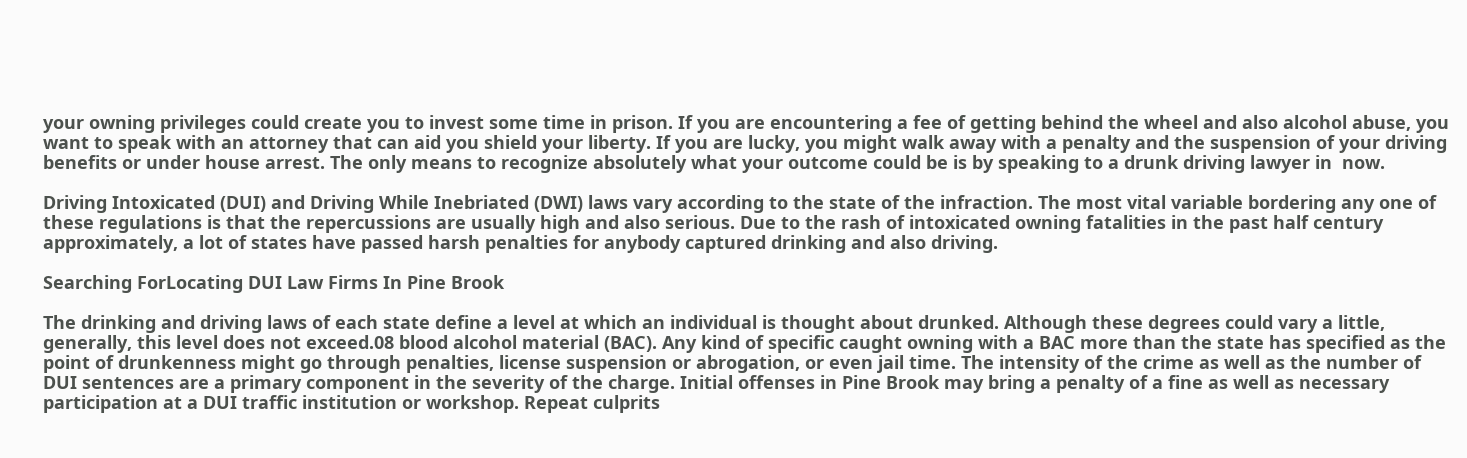your owning privileges could create you to invest some time in prison. If you are encountering a fee of getting behind the wheel and also alcohol abuse, you want to speak with an attorney that can aid you shield your liberty. If you are lucky, you might walk away with a penalty and the suspension of your driving benefits or under house arrest. The only means to recognize absolutely what your outcome could be is by speaking to a drunk driving lawyer in  now.

Driving Intoxicated (DUI) and Driving While Inebriated (DWI) laws vary according to the state of the infraction. The most vital variable bordering any one of these regulations is that the repercussions are usually high and also serious. Due to the rash of intoxicated owning fatalities in the past half century approximately, a lot of states have passed harsh penalties for anybody captured drinking and also driving.

Searching ForLocating DUI Law Firms In Pine Brook

The drinking and driving laws of each state define a level at which an individual is thought about drunked. Although these degrees could vary a little, generally, this level does not exceed.08 blood alcohol material (BAC). Any kind of specific caught owning with a BAC more than the state has specified as the point of drunkenness might go through penalties, license suspension or abrogation, or even jail time. The intensity of the crime as well as the number of DUI sentences are a primary component in the severity of the charge. Initial offenses in Pine Brook may bring a penalty of a fine as well as necessary participation at a DUI traffic institution or workshop. Repeat culprits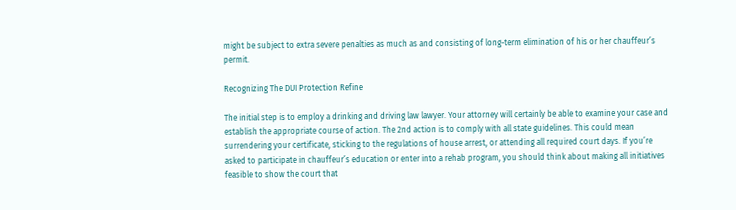might be subject to extra severe penalties as much as and consisting of long-term elimination of his or her chauffeur’s permit.

Recognizing The DUI Protection Refine

The initial step is to employ a drinking and driving law lawyer. Your attorney will certainly be able to examine your case and establish the appropriate course of action. The 2nd action is to comply with all state guidelines. This could mean surrendering your certificate, sticking to the regulations of house arrest, or attending all required court days. If you’re asked to participate in chauffeur’s education or enter into a rehab program, you should think about making all initiatives feasible to show the court that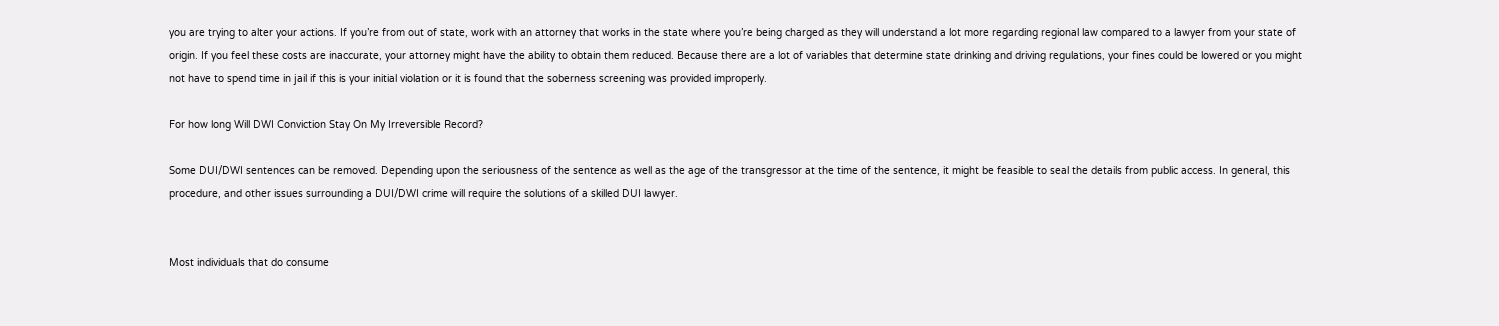you are trying to alter your actions. If you’re from out of state, work with an attorney that works in the state where you’re being charged as they will understand a lot more regarding regional law compared to a lawyer from your state of origin. If you feel these costs are inaccurate, your attorney might have the ability to obtain them reduced. Because there are a lot of variables that determine state drinking and driving regulations, your fines could be lowered or you might not have to spend time in jail if this is your initial violation or it is found that the soberness screening was provided improperly.

For how long Will DWI Conviction Stay On My Irreversible Record?

Some DUI/DWI sentences can be removed. Depending upon the seriousness of the sentence as well as the age of the transgressor at the time of the sentence, it might be feasible to seal the details from public access. In general, this procedure, and other issues surrounding a DUI/DWI crime will require the solutions of a skilled DUI lawyer.


Most individuals that do consume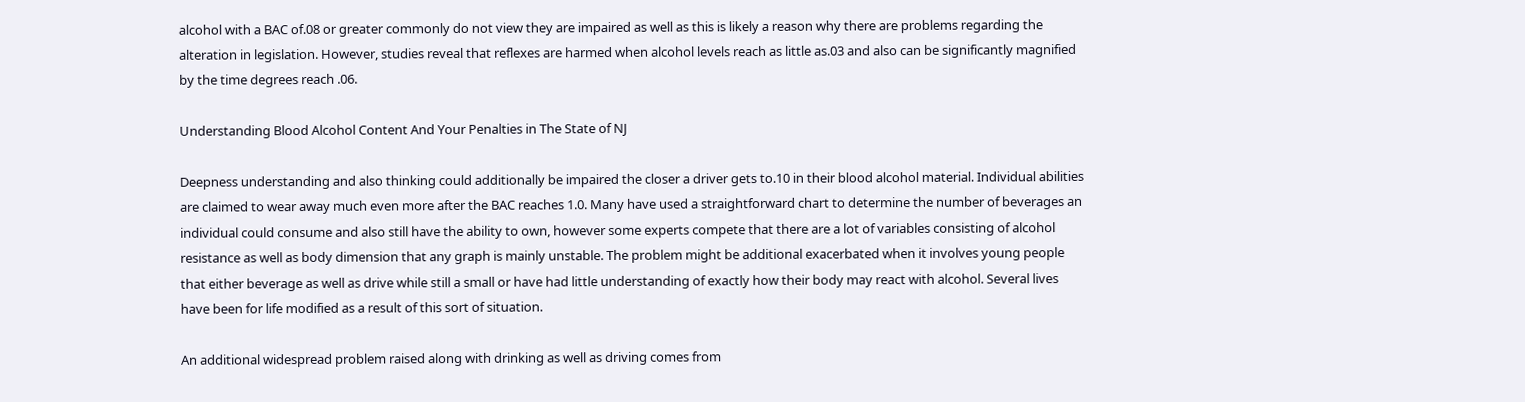alcohol with a BAC of.08 or greater commonly do not view they are impaired as well as this is likely a reason why there are problems regarding the alteration in legislation. However, studies reveal that reflexes are harmed when alcohol levels reach as little as.03 and also can be significantly magnified by the time degrees reach .06.

Understanding Blood Alcohol Content And Your Penalties in The State of NJ

Deepness understanding and also thinking could additionally be impaired the closer a driver gets to.10 in their blood alcohol material. Individual abilities are claimed to wear away much even more after the BAC reaches 1.0. Many have used a straightforward chart to determine the number of beverages an individual could consume and also still have the ability to own, however some experts compete that there are a lot of variables consisting of alcohol resistance as well as body dimension that any graph is mainly unstable. The problem might be additional exacerbated when it involves young people that either beverage as well as drive while still a small or have had little understanding of exactly how their body may react with alcohol. Several lives have been for life modified as a result of this sort of situation.

An additional widespread problem raised along with drinking as well as driving comes from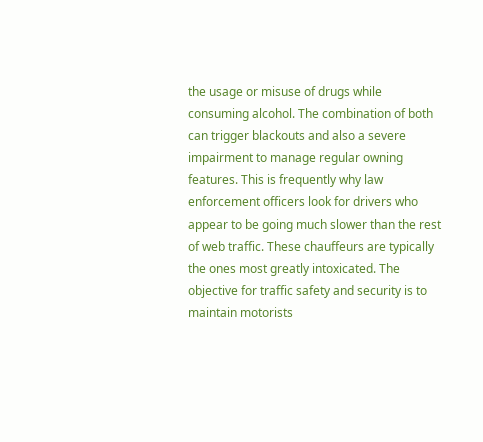the usage or misuse of drugs while consuming alcohol. The combination of both can trigger blackouts and also a severe impairment to manage regular owning features. This is frequently why law enforcement officers look for drivers who appear to be going much slower than the rest of web traffic. These chauffeurs are typically the ones most greatly intoxicated. The objective for traffic safety and security is to maintain motorists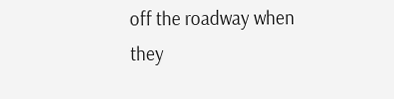off the roadway when they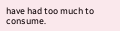have had too much to consume.